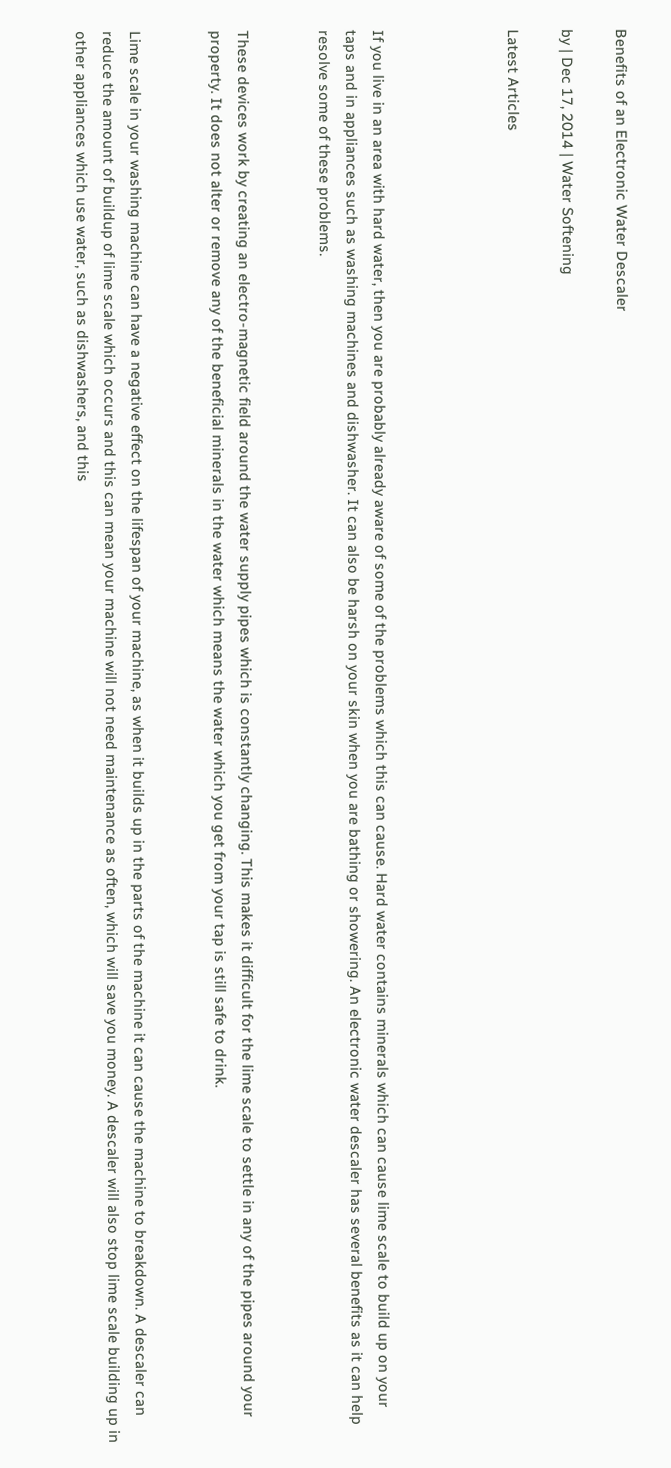Benefits of an Electronic Water Descaler

by | Dec 17, 2014 | Water Softening

Latest Articles




If you live in an area with hard water, then you are probably already aware of some of the problems which this can cause. Hard water contains minerals which can cause lime scale to build up on your taps and in appliances such as washing machines and dishwasher. It can also be harsh on your skin when you are bathing or showering. An electronic water descaler has several benefits as it can help resolve some of these problems.


These devices work by creating an electro-magnetic field around the water supply pipes which is constantly changing. This makes it difficult for the lime scale to settle in any of the pipes around your property. It does not alter or remove any of the beneficial minerals in the water which means the water which you get from your tap is still safe to drink.


Lime scale in your washing machine can have a negative effect on the lifespan of your machine, as when it builds up in the parts of the machine it can cause the machine to breakdown. A descaler can reduce the amount of buildup of lime scale which occurs and this can mean your machine will not need maintenance as often, which will save you money. A descaler will also stop lime scale building up in other appliances which use water, such as dishwashers, and this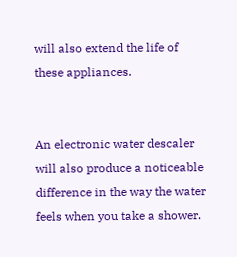will also extend the life of these appliances.


An electronic water descaler will also produce a noticeable difference in the way the water feels when you take a shower.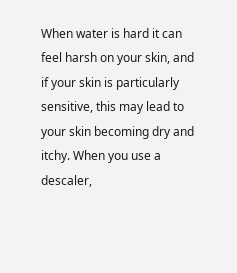When water is hard it can feel harsh on your skin, and if your skin is particularly sensitive, this may lead to your skin becoming dry and itchy. When you use a descaler,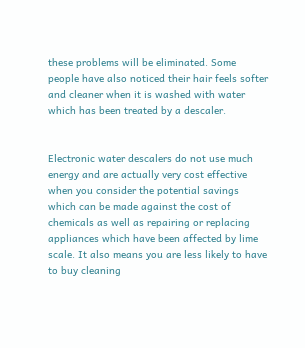these problems will be eliminated. Some people have also noticed their hair feels softer and cleaner when it is washed with water which has been treated by a descaler.


Electronic water descalers do not use much energy and are actually very cost effective when you consider the potential savings which can be made against the cost of chemicals as well as repairing or replacing appliances which have been affected by lime scale. It also means you are less likely to have to buy cleaning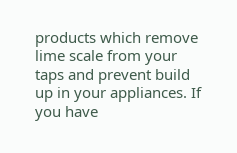products which remove lime scale from your taps and prevent build up in your appliances. If you have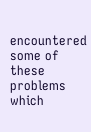encountered some of these problems which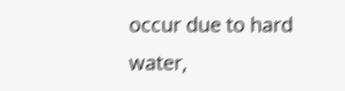occur due to hard water,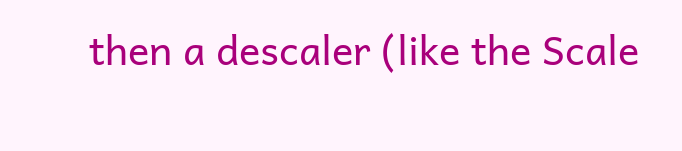then a descaler (like the Scale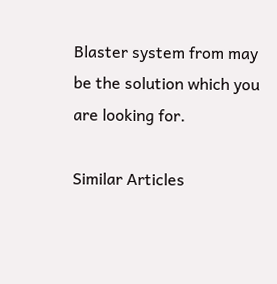Blaster system from may be the solution which you are looking for.

Similar Articles